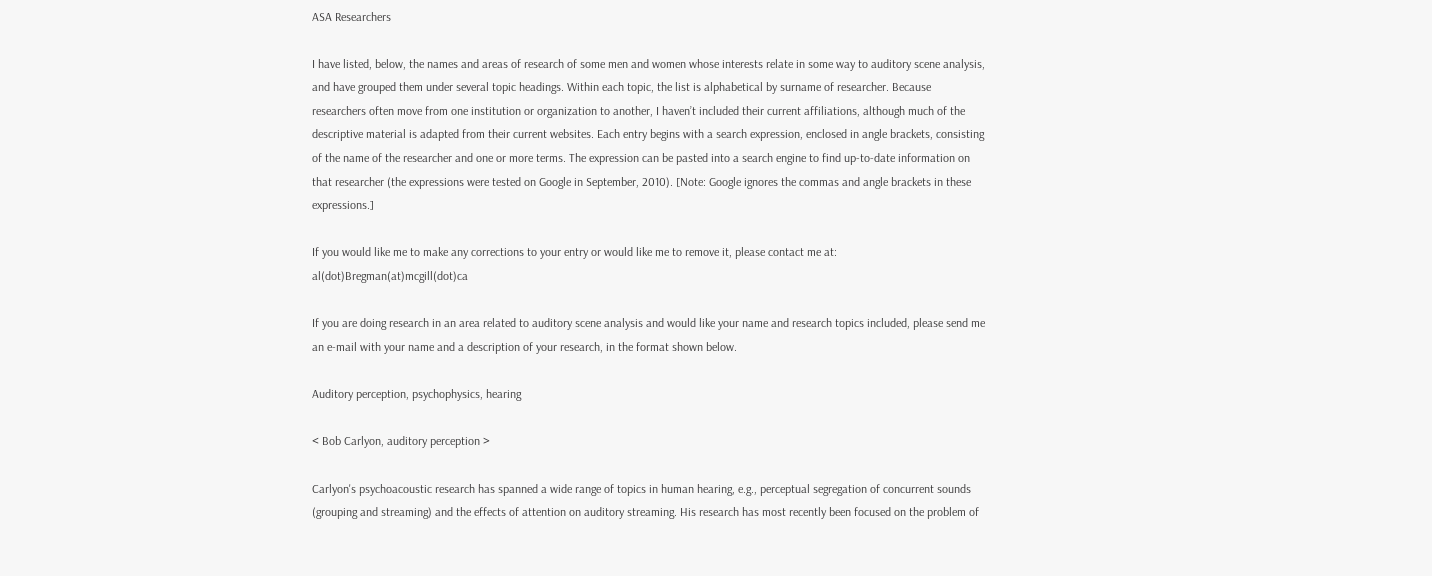ASA Researchers

I have listed, below, the names and areas of research of some men and women whose interests relate in some way to auditory scene analysis, and have grouped them under several topic headings. Within each topic, the list is alphabetical by surname of researcher. Because researchers often move from one institution or organization to another, I haven’t included their current affiliations, although much of the descriptive material is adapted from their current websites. Each entry begins with a search expression, enclosed in angle brackets, consisting of the name of the researcher and one or more terms. The expression can be pasted into a search engine to find up-to-date information on that researcher (the expressions were tested on Google in September, 2010). [Note: Google ignores the commas and angle brackets in these expressions.]

If you would like me to make any corrections to your entry or would like me to remove it, please contact me at: al(dot)Bregman(at)mcgill(dot)ca

If you are doing research in an area related to auditory scene analysis and would like your name and research topics included, please send me an e-mail with your name and a description of your research, in the format shown below.

Auditory perception, psychophysics, hearing

< Bob Carlyon, auditory perception >

Carlyon's psychoacoustic research has spanned a wide range of topics in human hearing, e.g., perceptual segregation of concurrent sounds (grouping and streaming) and the effects of attention on auditory streaming. His research has most recently been focused on the problem of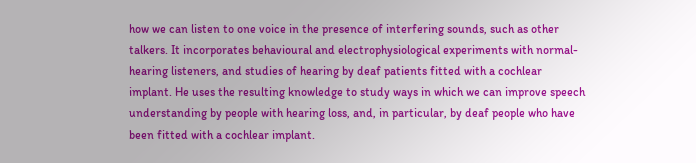how we can listen to one voice in the presence of interfering sounds, such as other talkers. It incorporates behavioural and electrophysiological experiments with normal-hearing listeners, and studies of hearing by deaf patients fitted with a cochlear implant. He uses the resulting knowledge to study ways in which we can improve speech understanding by people with hearing loss, and, in particular, by deaf people who have been fitted with a cochlear implant.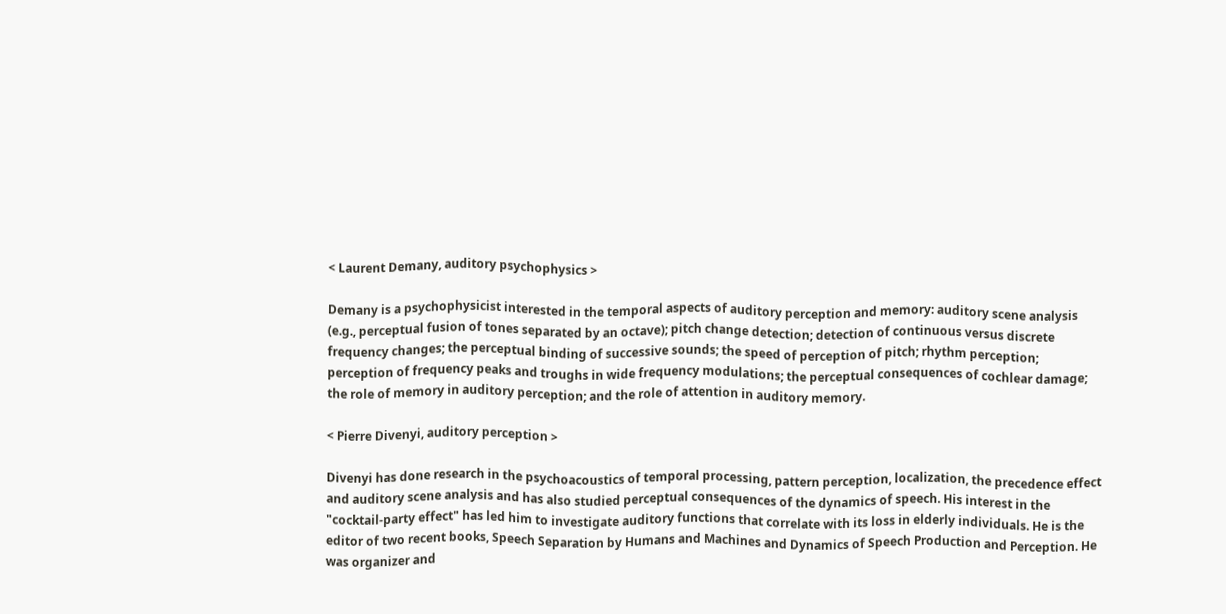< Laurent Demany, auditory psychophysics >

Demany is a psychophysicist interested in the temporal aspects of auditory perception and memory: auditory scene analysis (e.g., perceptual fusion of tones separated by an octave); pitch change detection; detection of continuous versus discrete frequency changes; the perceptual binding of successive sounds; the speed of perception of pitch; rhythm perception; perception of frequency peaks and troughs in wide frequency modulations; the perceptual consequences of cochlear damage; the role of memory in auditory perception; and the role of attention in auditory memory.

< Pierre Divenyi, auditory perception >

Divenyi has done research in the psychoacoustics of temporal processing, pattern perception, localization, the precedence effect and auditory scene analysis and has also studied perceptual consequences of the dynamics of speech. His interest in the "cocktail-party effect" has led him to investigate auditory functions that correlate with its loss in elderly individuals. He is the editor of two recent books, Speech Separation by Humans and Machines and Dynamics of Speech Production and Perception. He was organizer and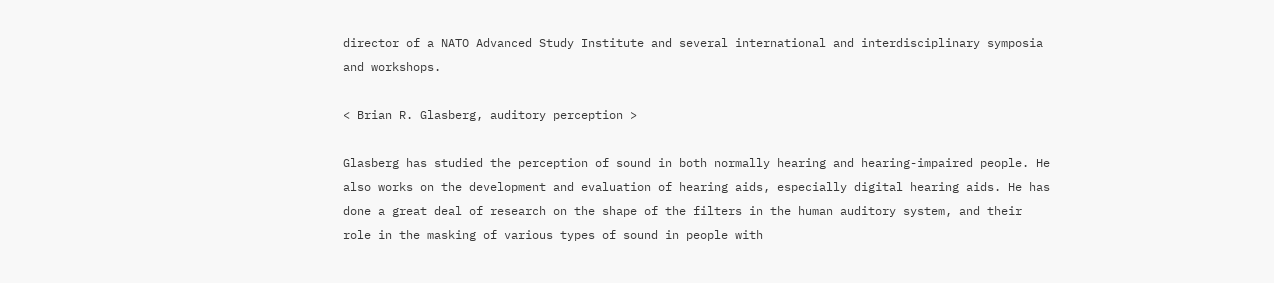director of a NATO Advanced Study Institute and several international and interdisciplinary symposia and workshops.

< Brian R. Glasberg, auditory perception >

Glasberg has studied the perception of sound in both normally hearing and hearing-impaired people. He also works on the development and evaluation of hearing aids, especially digital hearing aids. He has done a great deal of research on the shape of the filters in the human auditory system, and their role in the masking of various types of sound in people with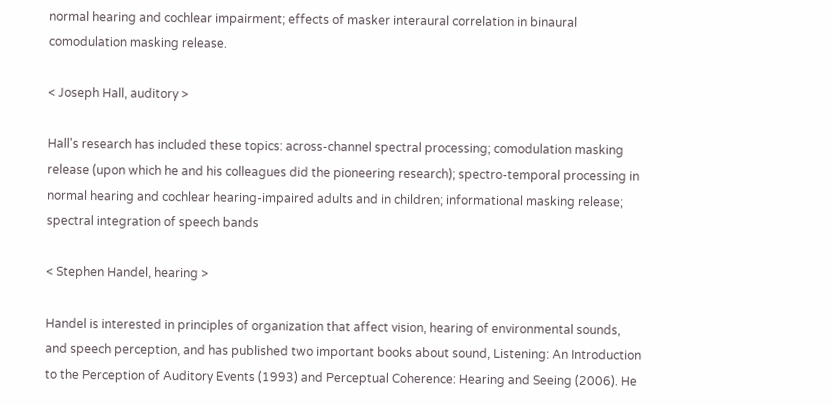normal hearing and cochlear impairment; effects of masker interaural correlation in binaural comodulation masking release.

< Joseph Hall, auditory >

Hall's research has included these topics: across-channel spectral processing; comodulation masking release (upon which he and his colleagues did the pioneering research); spectro-temporal processing in normal hearing and cochlear hearing-impaired adults and in children; informational masking release; spectral integration of speech bands

< Stephen Handel, hearing >

Handel is interested in principles of organization that affect vision, hearing of environmental sounds, and speech perception, and has published two important books about sound, Listening: An Introduction to the Perception of Auditory Events (1993) and Perceptual Coherence: Hearing and Seeing (2006). He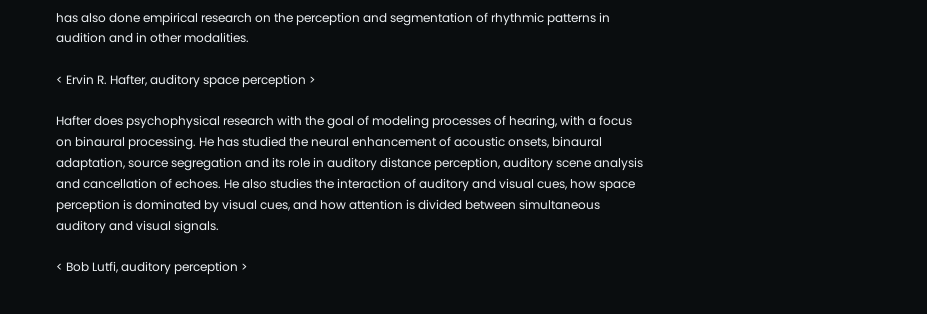has also done empirical research on the perception and segmentation of rhythmic patterns in audition and in other modalities.

< Ervin R. Hafter, auditory space perception >

Hafter does psychophysical research with the goal of modeling processes of hearing, with a focus on binaural processing. He has studied the neural enhancement of acoustic onsets, binaural adaptation, source segregation and its role in auditory distance perception, auditory scene analysis and cancellation of echoes. He also studies the interaction of auditory and visual cues, how space perception is dominated by visual cues, and how attention is divided between simultaneous auditory and visual signals.

< Bob Lutfi, auditory perception >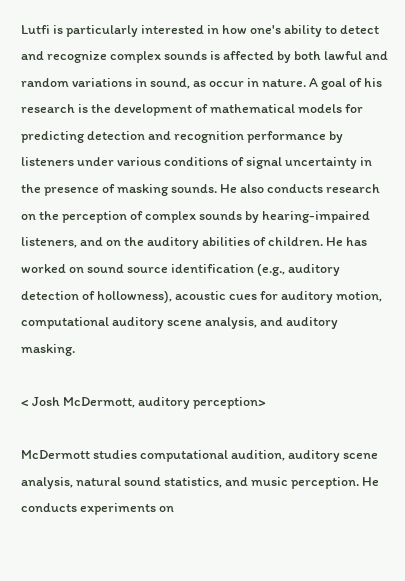Lutfi is particularly interested in how one's ability to detect and recognize complex sounds is affected by both lawful and random variations in sound, as occur in nature. A goal of his research is the development of mathematical models for predicting detection and recognition performance by listeners under various conditions of signal uncertainty in the presence of masking sounds. He also conducts research on the perception of complex sounds by hearing-impaired listeners, and on the auditory abilities of children. He has worked on sound source identification (e.g., auditory detection of hollowness), acoustic cues for auditory motion, computational auditory scene analysis, and auditory masking.

< Josh McDermott, auditory perception>

McDermott studies computational audition, auditory scene analysis, natural sound statistics, and music perception. He conducts experiments on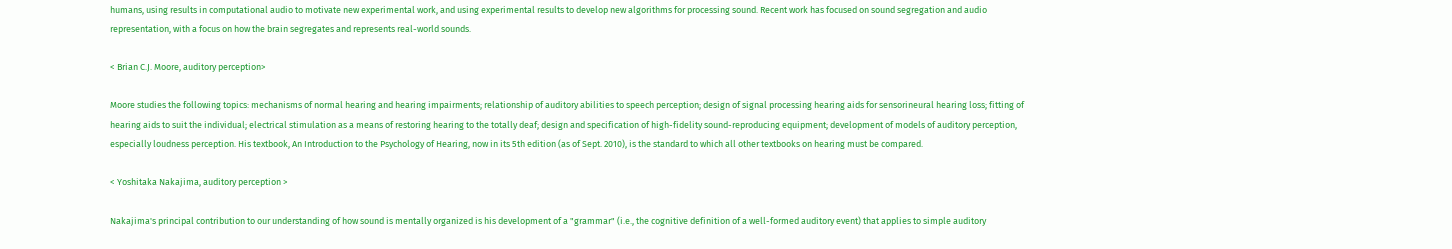humans, using results in computational audio to motivate new experimental work, and using experimental results to develop new algorithms for processing sound. Recent work has focused on sound segregation and audio representation, with a focus on how the brain segregates and represents real-world sounds.

< Brian C.J. Moore, auditory perception>

Moore studies the following topics: mechanisms of normal hearing and hearing impairments; relationship of auditory abilities to speech perception; design of signal processing hearing aids for sensorineural hearing loss; fitting of hearing aids to suit the individual; electrical stimulation as a means of restoring hearing to the totally deaf; design and specification of high-fidelity sound-reproducing equipment; development of models of auditory perception, especially loudness perception. His textbook, An Introduction to the Psychology of Hearing, now in its 5th edition (as of Sept. 2010), is the standard to which all other textbooks on hearing must be compared.

< Yoshitaka Nakajima, auditory perception >

Nakajima's principal contribution to our understanding of how sound is mentally organized is his development of a "grammar" (i.e., the cognitive definition of a well-formed auditory event) that applies to simple auditory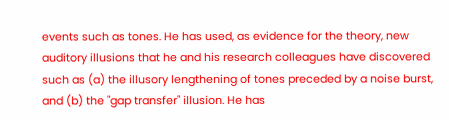events such as tones. He has used, as evidence for the theory, new auditory illusions that he and his research colleagues have discovered such as (a) the illusory lengthening of tones preceded by a noise burst, and (b) the "gap transfer" illusion. He has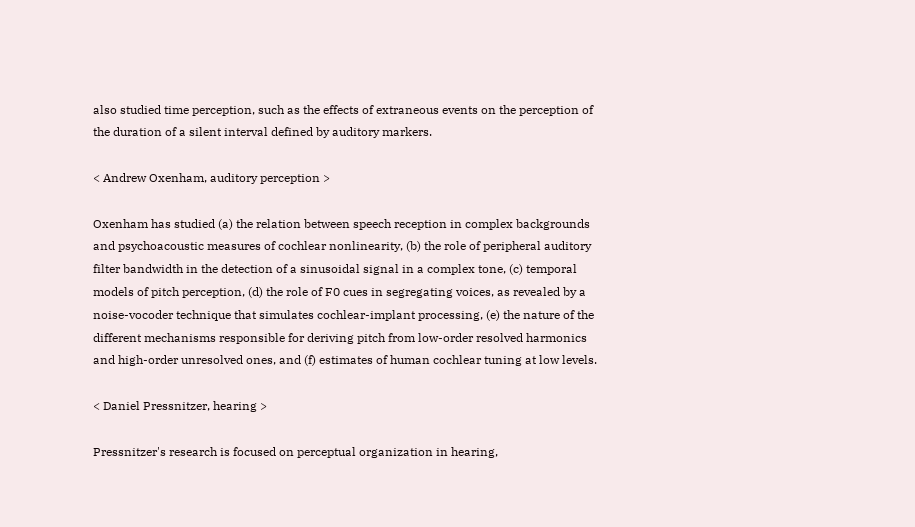also studied time perception, such as the effects of extraneous events on the perception of the duration of a silent interval defined by auditory markers.

< Andrew Oxenham, auditory perception >

Oxenham has studied (a) the relation between speech reception in complex backgrounds and psychoacoustic measures of cochlear nonlinearity, (b) the role of peripheral auditory filter bandwidth in the detection of a sinusoidal signal in a complex tone, (c) temporal models of pitch perception, (d) the role of F0 cues in segregating voices, as revealed by a noise-vocoder technique that simulates cochlear-implant processing, (e) the nature of the different mechanisms responsible for deriving pitch from low-order resolved harmonics and high-order unresolved ones, and (f) estimates of human cochlear tuning at low levels.

< Daniel Pressnitzer, hearing >

Pressnitzer's research is focused on perceptual organization in hearing,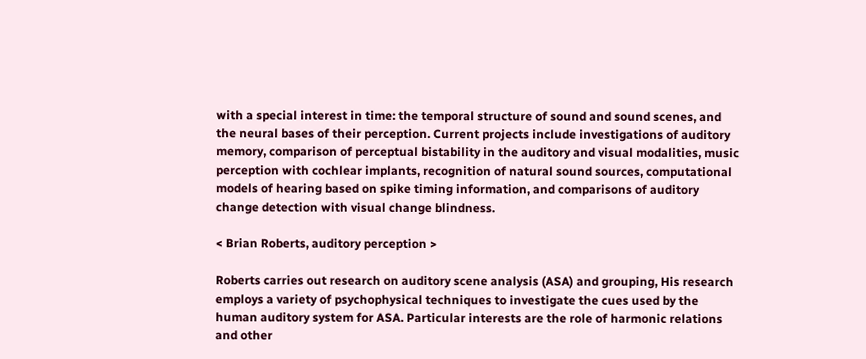with a special interest in time: the temporal structure of sound and sound scenes, and the neural bases of their perception. Current projects include investigations of auditory memory, comparison of perceptual bistability in the auditory and visual modalities, music perception with cochlear implants, recognition of natural sound sources, computational models of hearing based on spike timing information, and comparisons of auditory change detection with visual change blindness.

< Brian Roberts, auditory perception >

Roberts carries out research on auditory scene analysis (ASA) and grouping, His research employs a variety of psychophysical techniques to investigate the cues used by the human auditory system for ASA. Particular interests are the role of harmonic relations and other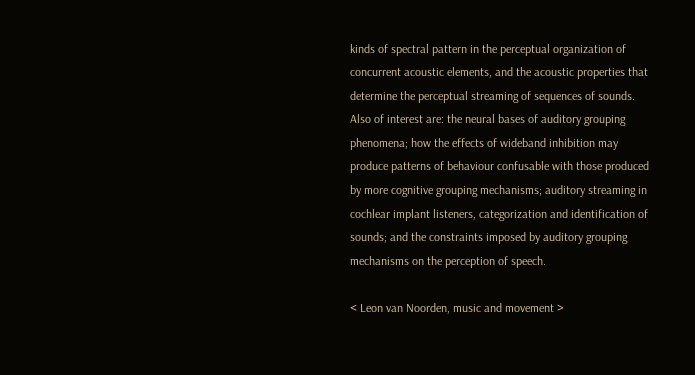kinds of spectral pattern in the perceptual organization of concurrent acoustic elements, and the acoustic properties that determine the perceptual streaming of sequences of sounds. Also of interest are: the neural bases of auditory grouping phenomena; how the effects of wideband inhibition may produce patterns of behaviour confusable with those produced by more cognitive grouping mechanisms; auditory streaming in cochlear implant listeners, categorization and identification of sounds; and the constraints imposed by auditory grouping mechanisms on the perception of speech.

< Leon van Noorden, music and movement >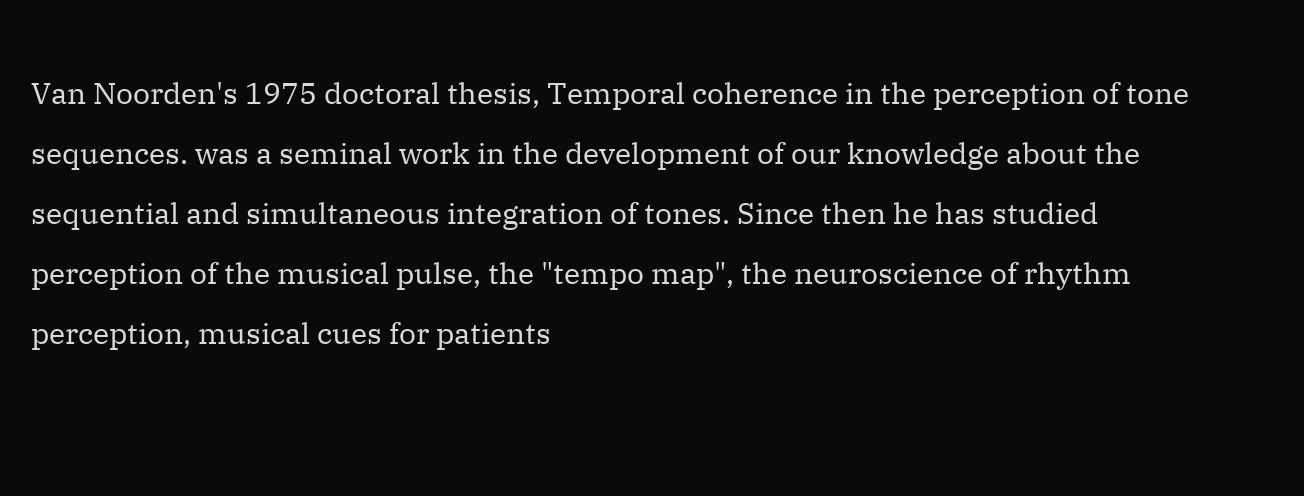Van Noorden's 1975 doctoral thesis, Temporal coherence in the perception of tone sequences. was a seminal work in the development of our knowledge about the sequential and simultaneous integration of tones. Since then he has studied perception of the musical pulse, the "tempo map", the neuroscience of rhythm perception, musical cues for patients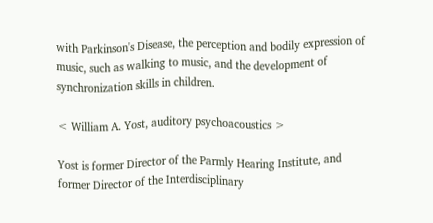with Parkinson's Disease, the perception and bodily expression of music, such as walking to music, and the development of synchronization skills in children.

< William A. Yost, auditory psychoacoustics >

Yost is former Director of the Parmly Hearing Institute, and former Director of the Interdisciplinary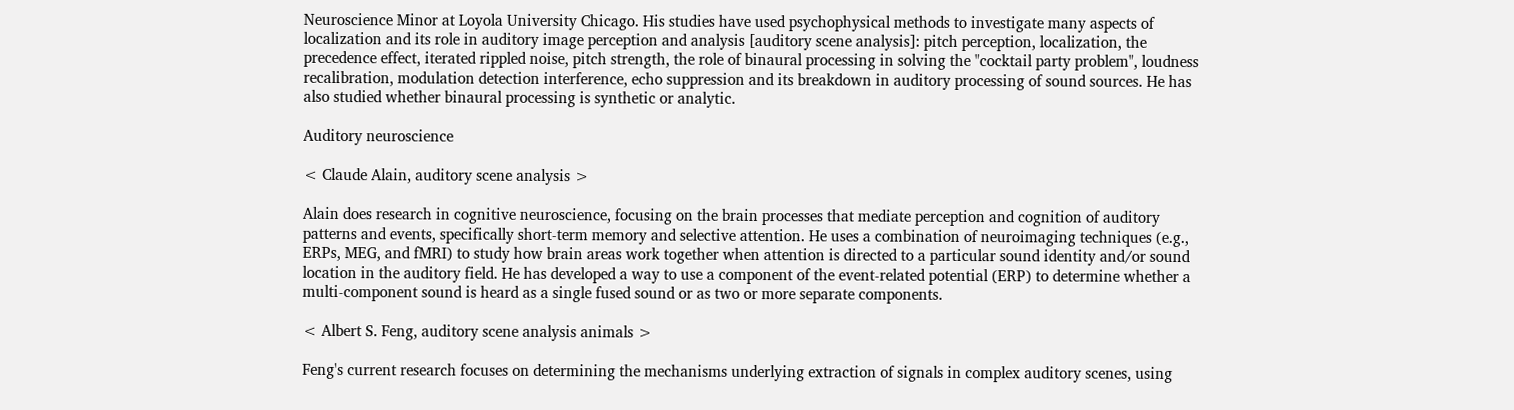Neuroscience Minor at Loyola University Chicago. His studies have used psychophysical methods to investigate many aspects of localization and its role in auditory image perception and analysis [auditory scene analysis]: pitch perception, localization, the precedence effect, iterated rippled noise, pitch strength, the role of binaural processing in solving the "cocktail party problem", loudness recalibration, modulation detection interference, echo suppression and its breakdown in auditory processing of sound sources. He has also studied whether binaural processing is synthetic or analytic.

Auditory neuroscience

< Claude Alain, auditory scene analysis >

Alain does research in cognitive neuroscience, focusing on the brain processes that mediate perception and cognition of auditory patterns and events, specifically short-term memory and selective attention. He uses a combination of neuroimaging techniques (e.g., ERPs, MEG, and fMRI) to study how brain areas work together when attention is directed to a particular sound identity and/or sound location in the auditory field. He has developed a way to use a component of the event-related potential (ERP) to determine whether a multi-component sound is heard as a single fused sound or as two or more separate components.

< Albert S. Feng, auditory scene analysis animals >

Feng's current research focuses on determining the mechanisms underlying extraction of signals in complex auditory scenes, using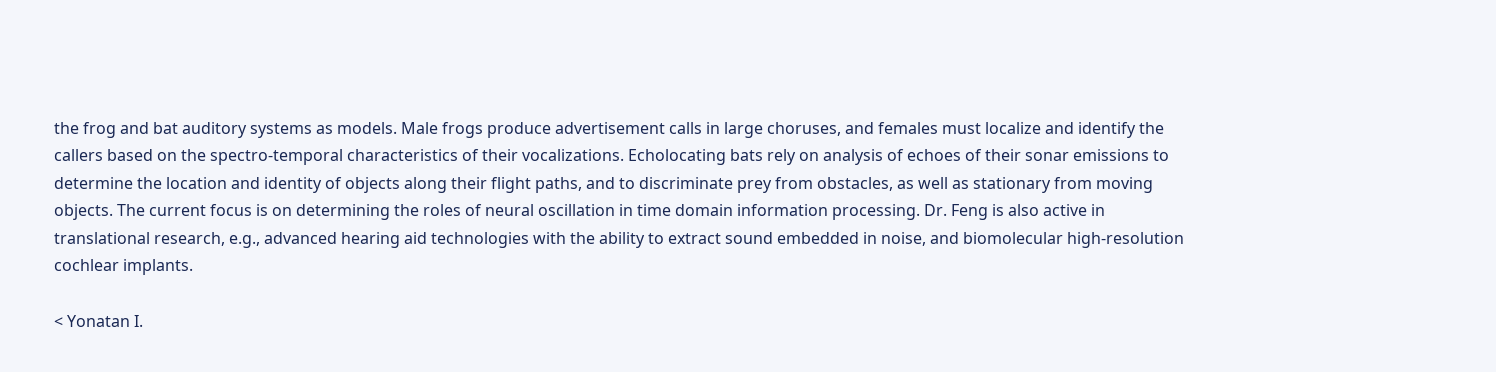the frog and bat auditory systems as models. Male frogs produce advertisement calls in large choruses, and females must localize and identify the callers based on the spectro-temporal characteristics of their vocalizations. Echolocating bats rely on analysis of echoes of their sonar emissions to determine the location and identity of objects along their flight paths, and to discriminate prey from obstacles, as well as stationary from moving objects. The current focus is on determining the roles of neural oscillation in time domain information processing. Dr. Feng is also active in translational research, e.g., advanced hearing aid technologies with the ability to extract sound embedded in noise, and biomolecular high-resolution cochlear implants.

< Yonatan I.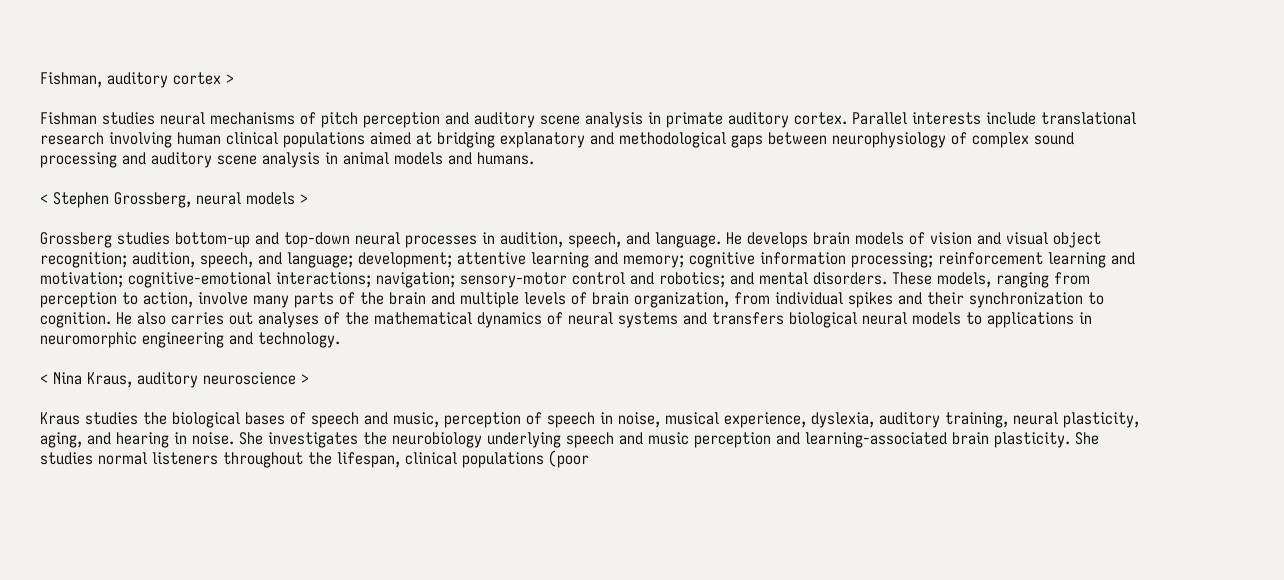Fishman, auditory cortex >

Fishman studies neural mechanisms of pitch perception and auditory scene analysis in primate auditory cortex. Parallel interests include translational research involving human clinical populations aimed at bridging explanatory and methodological gaps between neurophysiology of complex sound processing and auditory scene analysis in animal models and humans.

< Stephen Grossberg, neural models >

Grossberg studies bottom-up and top-down neural processes in audition, speech, and language. He develops brain models of vision and visual object recognition; audition, speech, and language; development; attentive learning and memory; cognitive information processing; reinforcement learning and motivation; cognitive-emotional interactions; navigation; sensory-motor control and robotics; and mental disorders. These models, ranging from perception to action, involve many parts of the brain and multiple levels of brain organization, from individual spikes and their synchronization to cognition. He also carries out analyses of the mathematical dynamics of neural systems and transfers biological neural models to applications in neuromorphic engineering and technology.

< Nina Kraus, auditory neuroscience >

Kraus studies the biological bases of speech and music, perception of speech in noise, musical experience, dyslexia, auditory training, neural plasticity, aging, and hearing in noise. She investigates the neurobiology underlying speech and music perception and learning-associated brain plasticity. She studies normal listeners throughout the lifespan, clinical populations (poor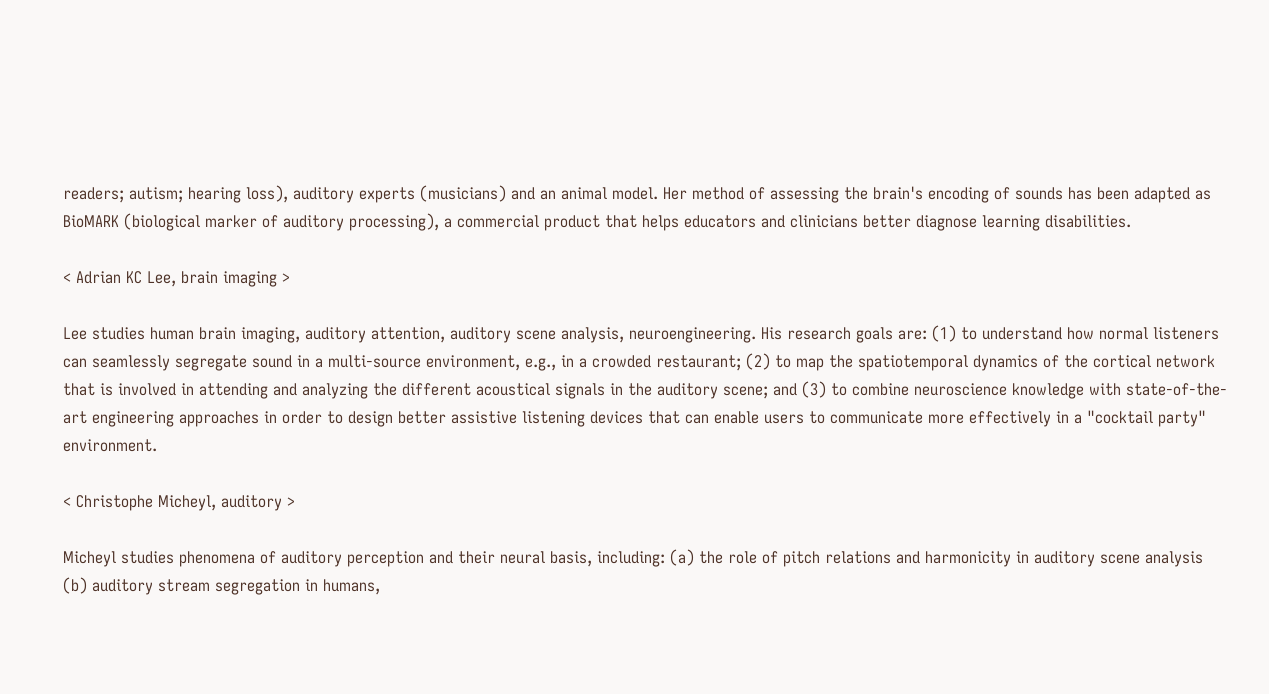readers; autism; hearing loss), auditory experts (musicians) and an animal model. Her method of assessing the brain's encoding of sounds has been adapted as BioMARK (biological marker of auditory processing), a commercial product that helps educators and clinicians better diagnose learning disabilities.

< Adrian KC Lee, brain imaging >

Lee studies human brain imaging, auditory attention, auditory scene analysis, neuroengineering. His research goals are: (1) to understand how normal listeners can seamlessly segregate sound in a multi-source environment, e.g., in a crowded restaurant; (2) to map the spatiotemporal dynamics of the cortical network that is involved in attending and analyzing the different acoustical signals in the auditory scene; and (3) to combine neuroscience knowledge with state-of-the-art engineering approaches in order to design better assistive listening devices that can enable users to communicate more effectively in a "cocktail party" environment.

< Christophe Micheyl, auditory >

Micheyl studies phenomena of auditory perception and their neural basis, including: (a) the role of pitch relations and harmonicity in auditory scene analysis (b) auditory stream segregation in humans,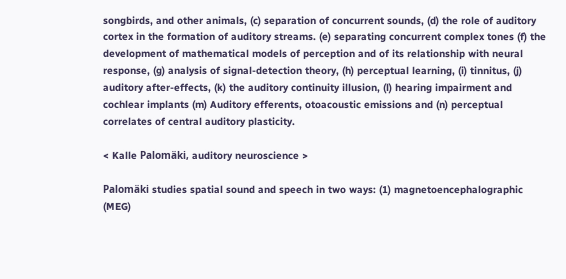songbirds, and other animals, (c) separation of concurrent sounds, (d) the role of auditory cortex in the formation of auditory streams. (e) separating concurrent complex tones (f) the development of mathematical models of perception and of its relationship with neural response, (g) analysis of signal-detection theory, (h) perceptual learning, (i) tinnitus, (j) auditory after-effects, (k) the auditory continuity illusion, (l) hearing impairment and cochlear implants (m) Auditory efferents, otoacoustic emissions and (n) perceptual correlates of central auditory plasticity.

< Kalle Palomäki, auditory neuroscience >

Palomäki studies spatial sound and speech in two ways: (1) magnetoencephalographic (MEG)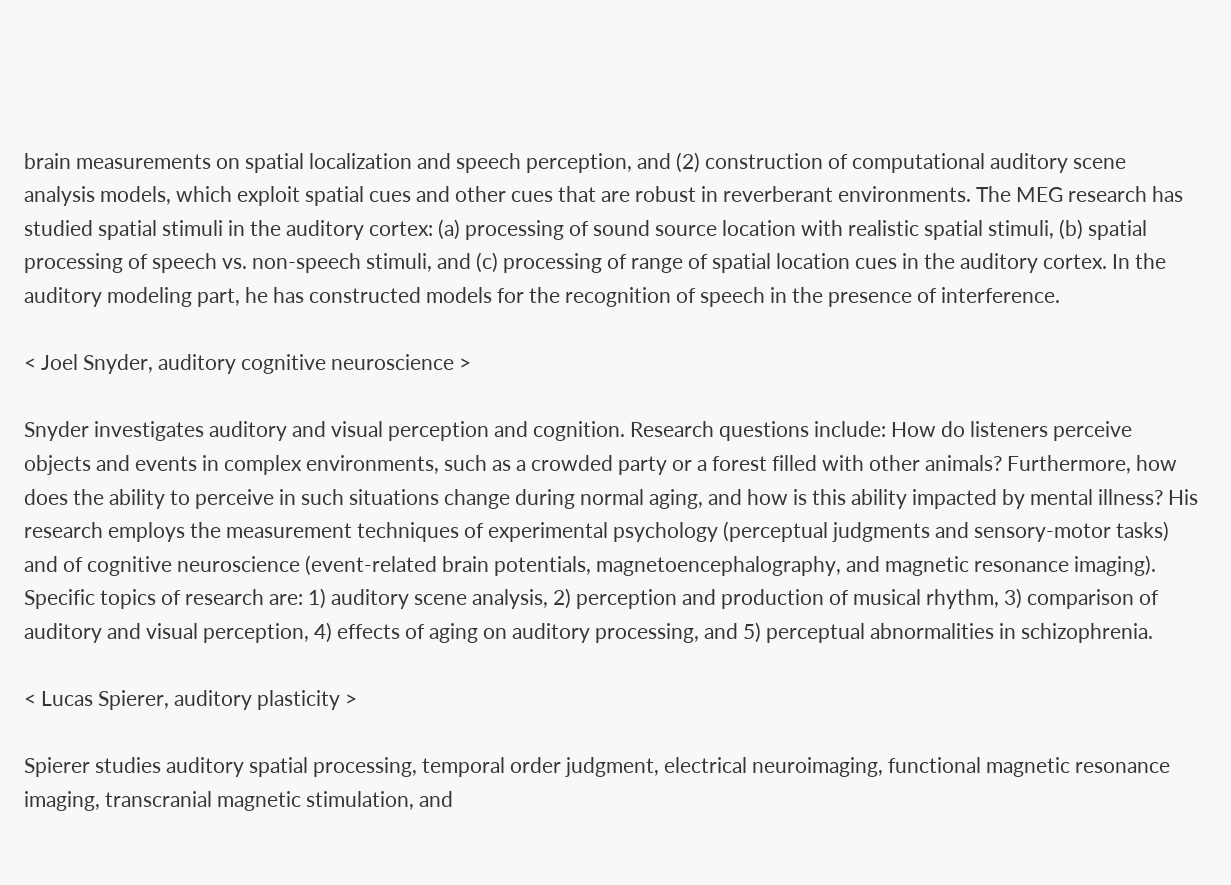brain measurements on spatial localization and speech perception, and (2) construction of computational auditory scene analysis models, which exploit spatial cues and other cues that are robust in reverberant environments. The MEG research has studied spatial stimuli in the auditory cortex: (a) processing of sound source location with realistic spatial stimuli, (b) spatial processing of speech vs. non-speech stimuli, and (c) processing of range of spatial location cues in the auditory cortex. In the auditory modeling part, he has constructed models for the recognition of speech in the presence of interference.

< Joel Snyder, auditory cognitive neuroscience >

Snyder investigates auditory and visual perception and cognition. Research questions include: How do listeners perceive objects and events in complex environments, such as a crowded party or a forest filled with other animals? Furthermore, how does the ability to perceive in such situations change during normal aging, and how is this ability impacted by mental illness? His research employs the measurement techniques of experimental psychology (perceptual judgments and sensory-motor tasks) and of cognitive neuroscience (event-related brain potentials, magnetoencephalography, and magnetic resonance imaging). Specific topics of research are: 1) auditory scene analysis, 2) perception and production of musical rhythm, 3) comparison of auditory and visual perception, 4) effects of aging on auditory processing, and 5) perceptual abnormalities in schizophrenia.

< Lucas Spierer, auditory plasticity >

Spierer studies auditory spatial processing, temporal order judgment, electrical neuroimaging, functional magnetic resonance imaging, transcranial magnetic stimulation, and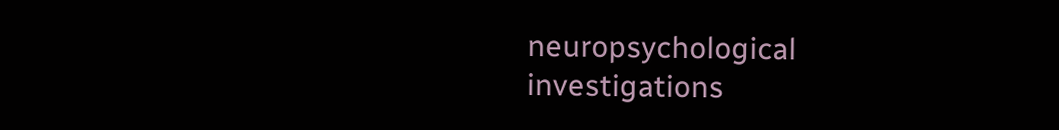neuropsychological investigations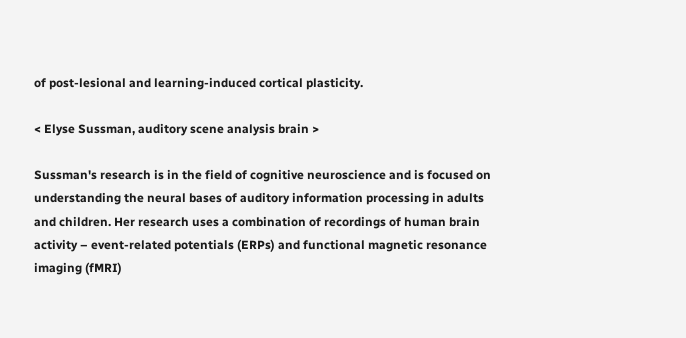of post-lesional and learning-induced cortical plasticity.

< Elyse Sussman, auditory scene analysis brain >

Sussman's research is in the field of cognitive neuroscience and is focused on understanding the neural bases of auditory information processing in adults and children. Her research uses a combination of recordings of human brain activity – event-related potentials (ERPs) and functional magnetic resonance imaging (fMRI)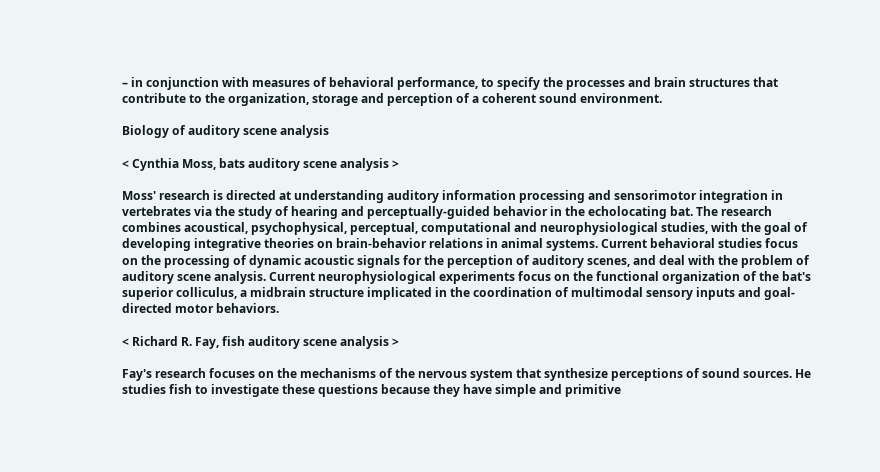– in conjunction with measures of behavioral performance, to specify the processes and brain structures that contribute to the organization, storage and perception of a coherent sound environment.

Biology of auditory scene analysis

< Cynthia Moss, bats auditory scene analysis >

Moss' research is directed at understanding auditory information processing and sensorimotor integration in vertebrates via the study of hearing and perceptually-guided behavior in the echolocating bat. The research combines acoustical, psychophysical, perceptual, computational and neurophysiological studies, with the goal of developing integrative theories on brain-behavior relations in animal systems. Current behavioral studies focus on the processing of dynamic acoustic signals for the perception of auditory scenes, and deal with the problem of auditory scene analysis. Current neurophysiological experiments focus on the functional organization of the bat's superior colliculus, a midbrain structure implicated in the coordination of multimodal sensory inputs and goal-directed motor behaviors.

< Richard R. Fay, fish auditory scene analysis >

Fay's research focuses on the mechanisms of the nervous system that synthesize perceptions of sound sources. He studies fish to investigate these questions because they have simple and primitive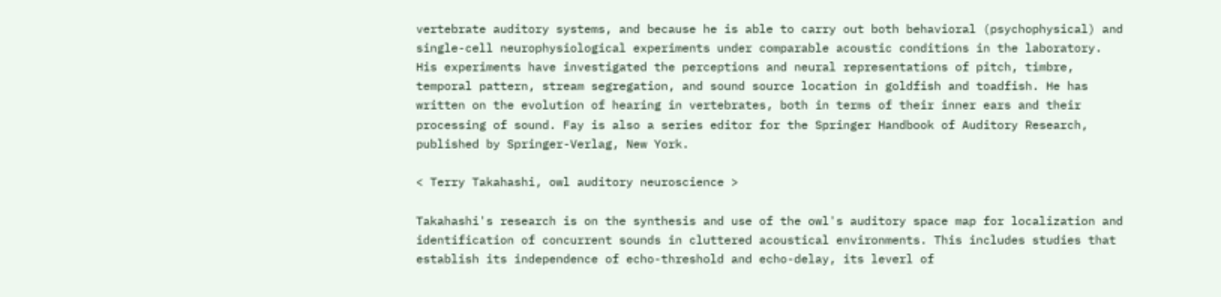vertebrate auditory systems, and because he is able to carry out both behavioral (psychophysical) and single-cell neurophysiological experiments under comparable acoustic conditions in the laboratory. His experiments have investigated the perceptions and neural representations of pitch, timbre, temporal pattern, stream segregation, and sound source location in goldfish and toadfish. He has written on the evolution of hearing in vertebrates, both in terms of their inner ears and their processing of sound. Fay is also a series editor for the Springer Handbook of Auditory Research, published by Springer-Verlag, New York.

< Terry Takahashi, owl auditory neuroscience >

Takahashi's research is on the synthesis and use of the owl's auditory space map for localization and identification of concurrent sounds in cluttered acoustical environments. This includes studies that establish its independence of echo-threshold and echo-delay, its leverl of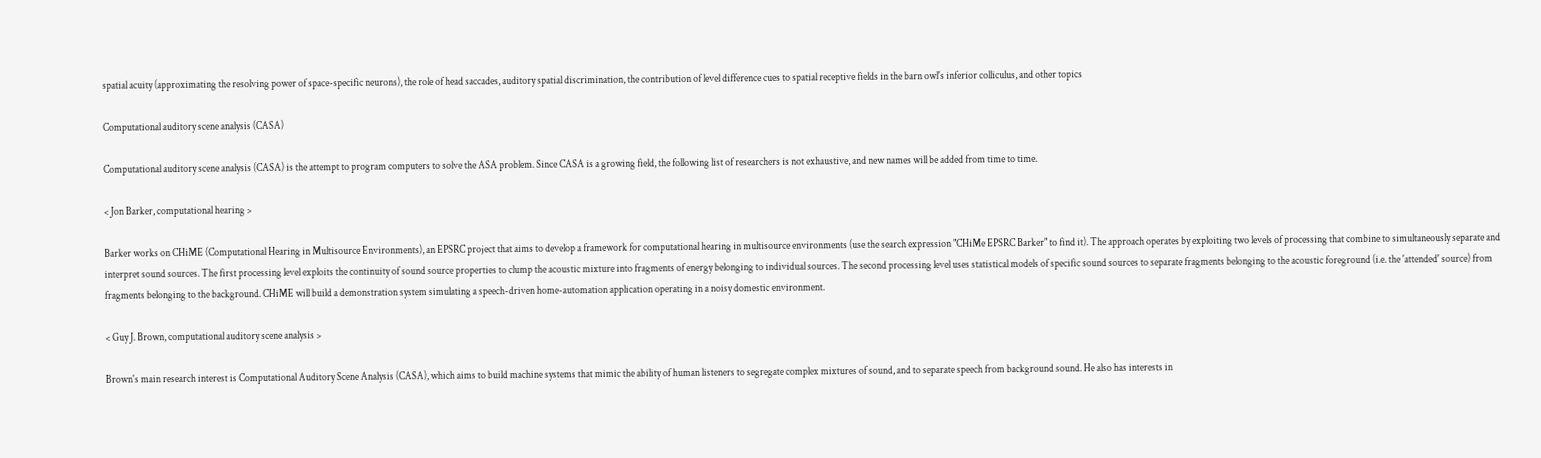spatial acuity (approximating the resolving power of space-specific neurons), the role of head saccades, auditory spatial discrimination, the contribution of level difference cues to spatial receptive fields in the barn owl's inferior colliculus, and other topics

Computational auditory scene analysis (CASA)

Computational auditory scene analysis (CASA) is the attempt to program computers to solve the ASA problem. Since CASA is a growing field, the following list of researchers is not exhaustive, and new names will be added from time to time.

< Jon Barker, computational hearing >

Barker works on CHiME (Computational Hearing in Multisource Environments), an EPSRC project that aims to develop a framework for computational hearing in multisource environments (use the search expression "CHiMe EPSRC Barker" to find it). The approach operates by exploiting two levels of processing that combine to simultaneously separate and interpret sound sources. The first processing level exploits the continuity of sound source properties to clump the acoustic mixture into fragments of energy belonging to individual sources. The second processing level uses statistical models of specific sound sources to separate fragments belonging to the acoustic foreground (i.e. the 'attended' source) from fragments belonging to the background. CHiME will build a demonstration system simulating a speech-driven home-automation application operating in a noisy domestic environment.

< Guy J. Brown, computational auditory scene analysis >

Brown's main research interest is Computational Auditory Scene Analysis (CASA), which aims to build machine systems that mimic the ability of human listeners to segregate complex mixtures of sound, and to separate speech from background sound. He also has interests in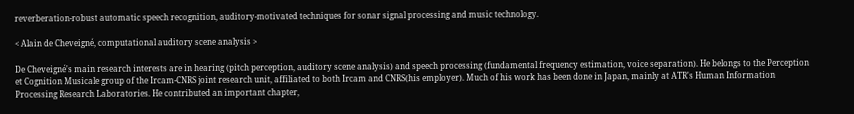reverberation-robust automatic speech recognition, auditory-motivated techniques for sonar signal processing and music technology.

< Alain de Cheveigné, computational auditory scene analysis >

De Cheveigné's main research interests are in hearing (pitch perception, auditory scene analysis) and speech processing (fundamental frequency estimation, voice separation). He belongs to the Perception et Cognition Musicale group of the Ircam-CNRS joint research unit, affiliated to both Ircam and CNRS(his employer). Much of his work has been done in Japan, mainly at ATR's Human Information Processing Research Laboratories. He contributed an important chapter,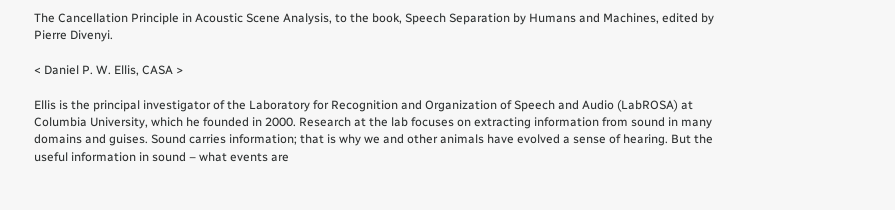The Cancellation Principle in Acoustic Scene Analysis, to the book, Speech Separation by Humans and Machines, edited by Pierre Divenyi.

< Daniel P. W. Ellis, CASA >

Ellis is the principal investigator of the Laboratory for Recognition and Organization of Speech and Audio (LabROSA) at Columbia University, which he founded in 2000. Research at the lab focuses on extracting information from sound in many domains and guises. Sound carries information; that is why we and other animals have evolved a sense of hearing. But the useful information in sound – what events are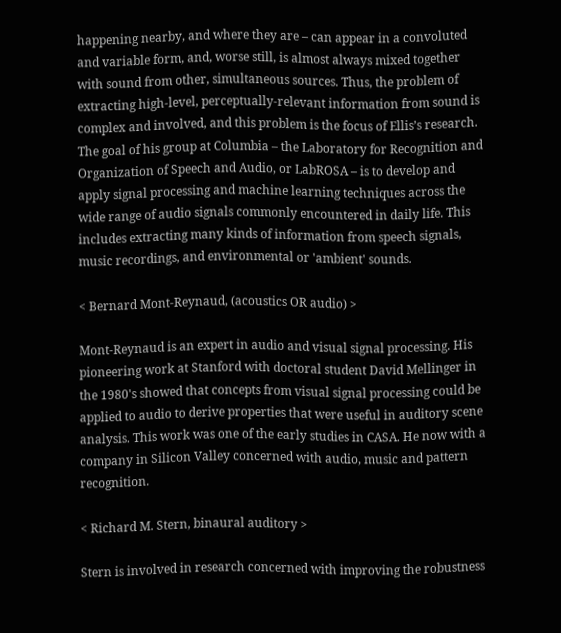happening nearby, and where they are – can appear in a convoluted and variable form, and, worse still, is almost always mixed together with sound from other, simultaneous sources. Thus, the problem of extracting high-level, perceptually-relevant information from sound is complex and involved, and this problem is the focus of Ellis’s research. The goal of his group at Columbia – the Laboratory for Recognition and Organization of Speech and Audio, or LabROSA – is to develop and apply signal processing and machine learning techniques across the wide range of audio signals commonly encountered in daily life. This includes extracting many kinds of information from speech signals, music recordings, and environmental or 'ambient' sounds.

< Bernard Mont-Reynaud, (acoustics OR audio) >

Mont-Reynaud is an expert in audio and visual signal processing. His pioneering work at Stanford with doctoral student David Mellinger in the 1980's showed that concepts from visual signal processing could be applied to audio to derive properties that were useful in auditory scene analysis. This work was one of the early studies in CASA. He now with a company in Silicon Valley concerned with audio, music and pattern recognition.

< Richard M. Stern, binaural auditory >

Stern is involved in research concerned with improving the robustness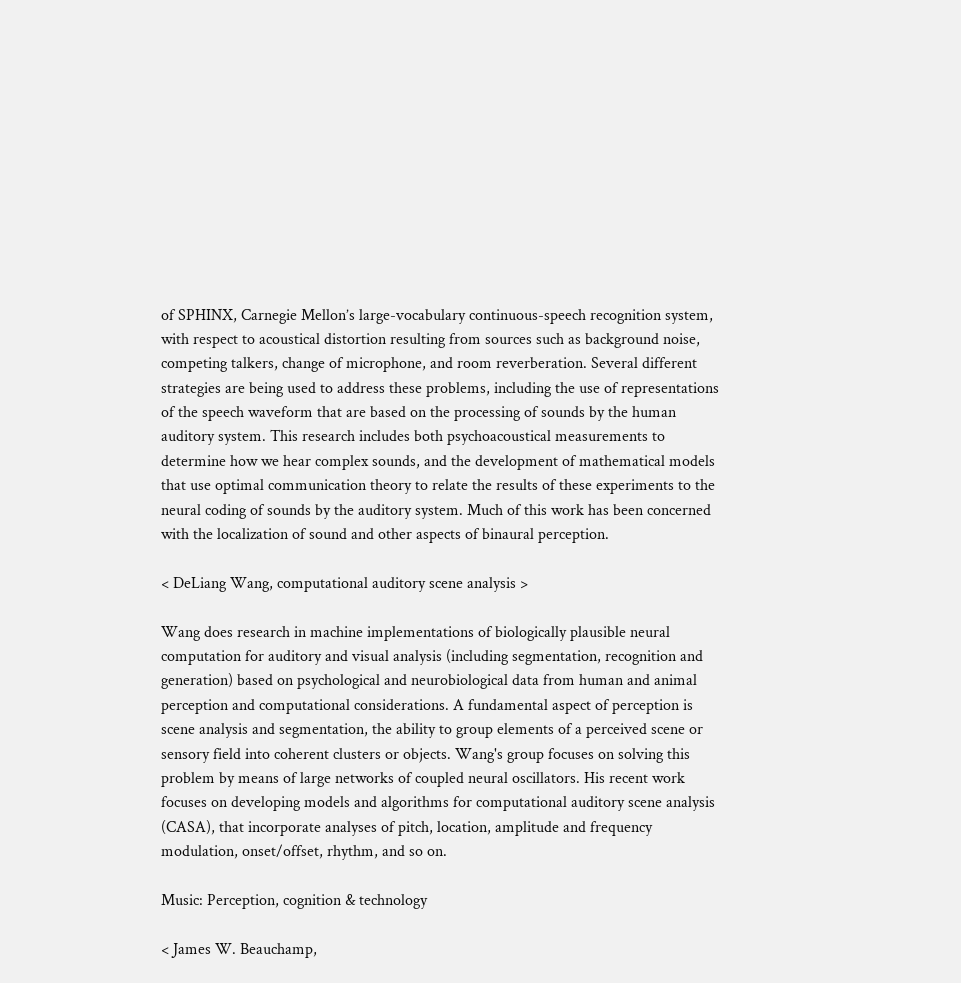of SPHINX, Carnegie Mellon’s large-vocabulary continuous-speech recognition system, with respect to acoustical distortion resulting from sources such as background noise, competing talkers, change of microphone, and room reverberation. Several different strategies are being used to address these problems, including the use of representations of the speech waveform that are based on the processing of sounds by the human auditory system. This research includes both psychoacoustical measurements to determine how we hear complex sounds, and the development of mathematical models that use optimal communication theory to relate the results of these experiments to the neural coding of sounds by the auditory system. Much of this work has been concerned with the localization of sound and other aspects of binaural perception.

< DeLiang Wang, computational auditory scene analysis >

Wang does research in machine implementations of biologically plausible neural computation for auditory and visual analysis (including segmentation, recognition and generation) based on psychological and neurobiological data from human and animal perception and computational considerations. A fundamental aspect of perception is scene analysis and segmentation, the ability to group elements of a perceived scene or sensory field into coherent clusters or objects. Wang's group focuses on solving this problem by means of large networks of coupled neural oscillators. His recent work focuses on developing models and algorithms for computational auditory scene analysis (CASA), that incorporate analyses of pitch, location, amplitude and frequency modulation, onset/offset, rhythm, and so on.

Music: Perception, cognition & technology

< James W. Beauchamp,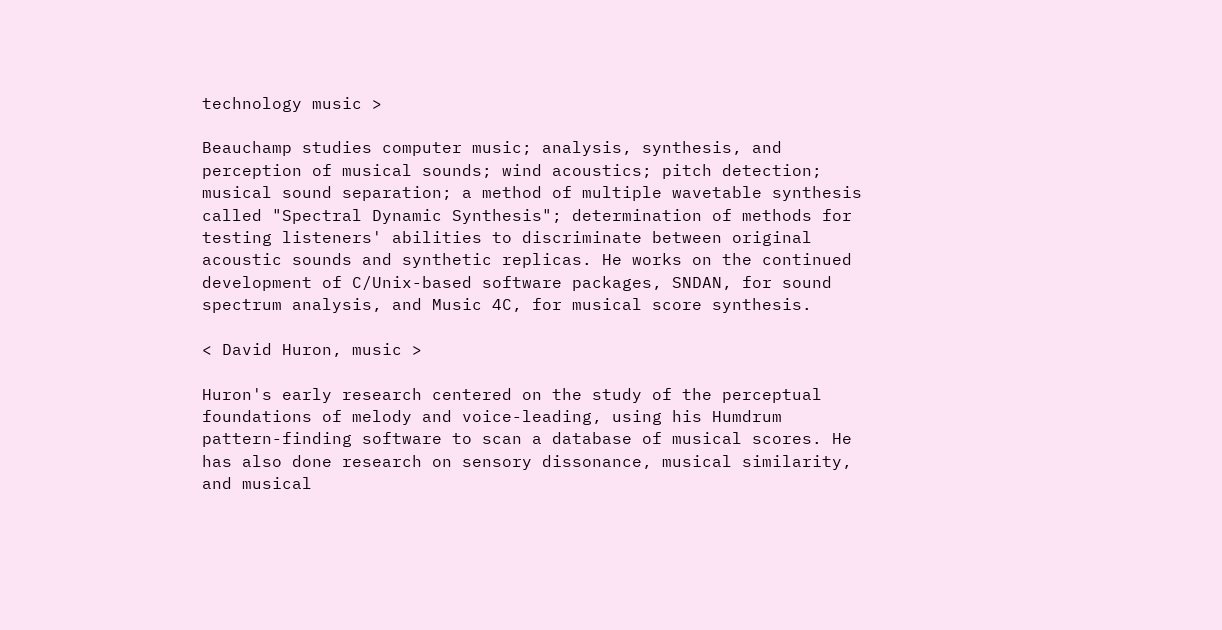technology music >

Beauchamp studies computer music; analysis, synthesis, and perception of musical sounds; wind acoustics; pitch detection; musical sound separation; a method of multiple wavetable synthesis called "Spectral Dynamic Synthesis"; determination of methods for testing listeners' abilities to discriminate between original acoustic sounds and synthetic replicas. He works on the continued development of C/Unix-based software packages, SNDAN, for sound spectrum analysis, and Music 4C, for musical score synthesis.

< David Huron, music >

Huron's early research centered on the study of the perceptual foundations of melody and voice-leading, using his Humdrum pattern-finding software to scan a database of musical scores. He has also done research on sensory dissonance, musical similarity, and musical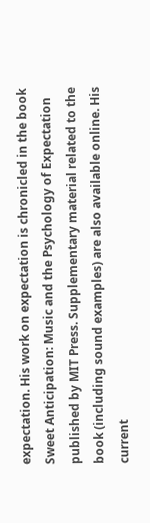expectation. His work on expectation is chronicled in the book Sweet Anticipation: Music and the Psychology of Expectation published by MIT Press. Supplementary material related to the book (including sound examples) are also available online. His current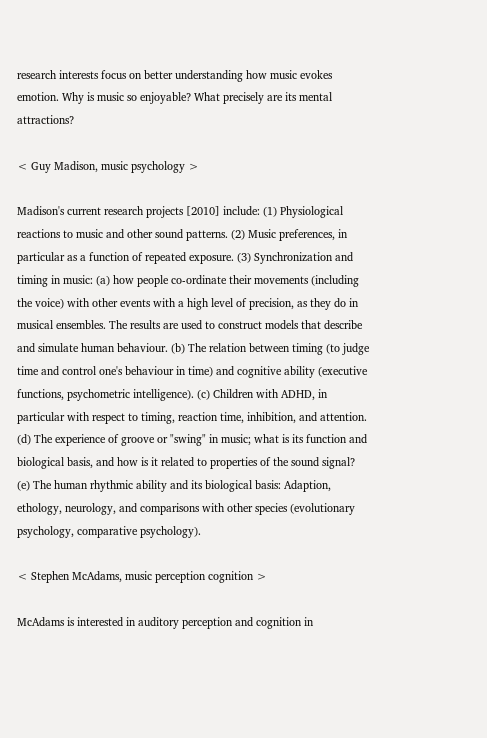research interests focus on better understanding how music evokes emotion. Why is music so enjoyable? What precisely are its mental attractions?

< Guy Madison, music psychology >

Madison's current research projects [2010] include: (1) Physiological reactions to music and other sound patterns. (2) Music preferences, in particular as a function of repeated exposure. (3) Synchronization and timing in music: (a) how people co-ordinate their movements (including the voice) with other events with a high level of precision, as they do in musical ensembles. The results are used to construct models that describe and simulate human behaviour. (b) The relation between timing (to judge time and control one's behaviour in time) and cognitive ability (executive functions, psychometric intelligence). (c) Children with ADHD, in particular with respect to timing, reaction time, inhibition, and attention. (d) The experience of groove or "swing" in music; what is its function and biological basis, and how is it related to properties of the sound signal? (e) The human rhythmic ability and its biological basis: Adaption, ethology, neurology, and comparisons with other species (evolutionary psychology, comparative psychology).

< Stephen McAdams, music perception cognition >

McAdams is interested in auditory perception and cognition in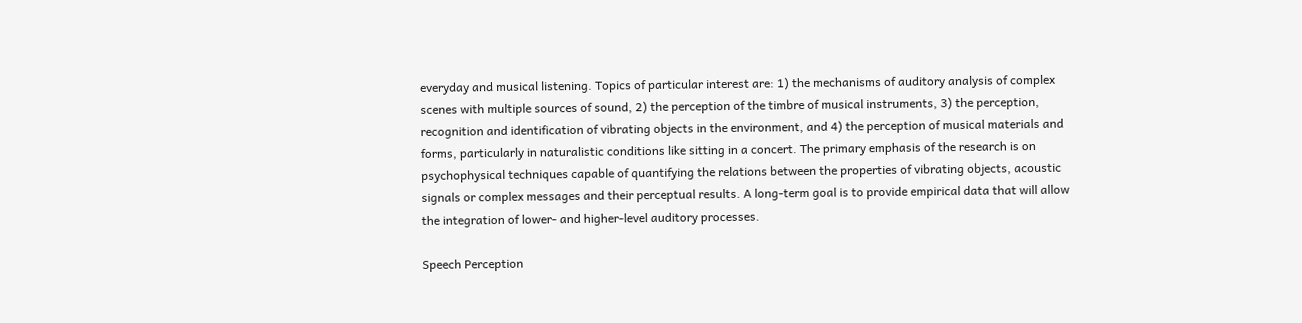everyday and musical listening. Topics of particular interest are: 1) the mechanisms of auditory analysis of complex scenes with multiple sources of sound, 2) the perception of the timbre of musical instruments, 3) the perception, recognition and identification of vibrating objects in the environment, and 4) the perception of musical materials and forms, particularly in naturalistic conditions like sitting in a concert. The primary emphasis of the research is on psychophysical techniques capable of quantifying the relations between the properties of vibrating objects, acoustic signals or complex messages and their perceptual results. A long-term goal is to provide empirical data that will allow the integration of lower- and higher-level auditory processes.

Speech Perception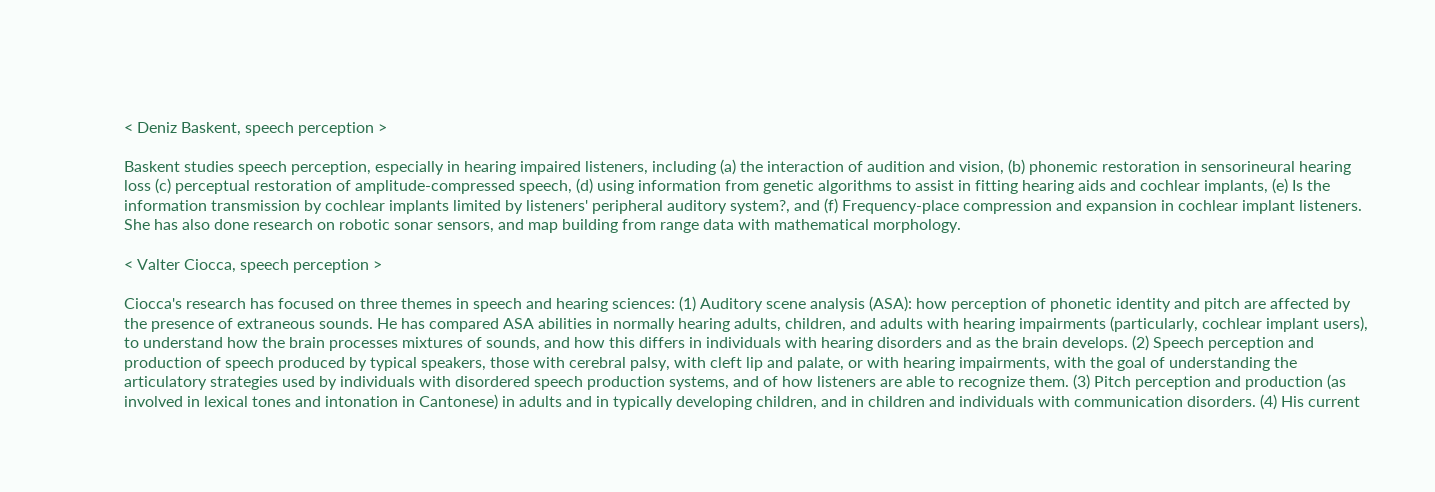< Deniz Baskent, speech perception >

Baskent studies speech perception, especially in hearing impaired listeners, including (a) the interaction of audition and vision, (b) phonemic restoration in sensorineural hearing loss (c) perceptual restoration of amplitude-compressed speech, (d) using information from genetic algorithms to assist in fitting hearing aids and cochlear implants, (e) Is the information transmission by cochlear implants limited by listeners' peripheral auditory system?, and (f) Frequency-place compression and expansion in cochlear implant listeners. She has also done research on robotic sonar sensors, and map building from range data with mathematical morphology.

< Valter Ciocca, speech perception >

Ciocca's research has focused on three themes in speech and hearing sciences: (1) Auditory scene analysis (ASA): how perception of phonetic identity and pitch are affected by the presence of extraneous sounds. He has compared ASA abilities in normally hearing adults, children, and adults with hearing impairments (particularly, cochlear implant users), to understand how the brain processes mixtures of sounds, and how this differs in individuals with hearing disorders and as the brain develops. (2) Speech perception and production of speech produced by typical speakers, those with cerebral palsy, with cleft lip and palate, or with hearing impairments, with the goal of understanding the articulatory strategies used by individuals with disordered speech production systems, and of how listeners are able to recognize them. (3) Pitch perception and production (as involved in lexical tones and intonation in Cantonese) in adults and in typically developing children, and in children and individuals with communication disorders. (4) His current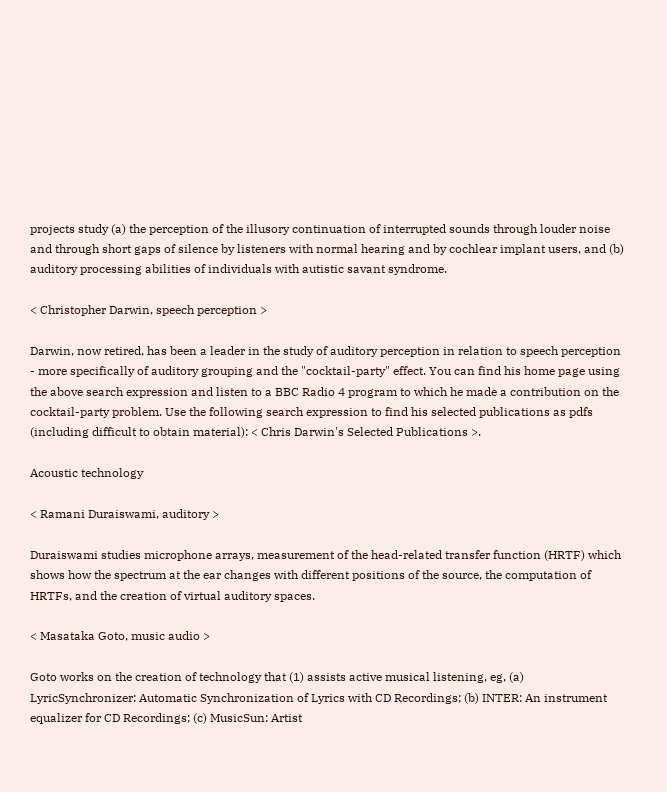projects study (a) the perception of the illusory continuation of interrupted sounds through louder noise and through short gaps of silence by listeners with normal hearing and by cochlear implant users, and (b) auditory processing abilities of individuals with autistic savant syndrome.

< Christopher Darwin, speech perception >

Darwin, now retired, has been a leader in the study of auditory perception in relation to speech perception - more specifically of auditory grouping and the "cocktail-party" effect. You can find his home page using the above search expression and listen to a BBC Radio 4 program to which he made a contribution on the cocktail-party problem. Use the following search expression to find his selected publications as pdfs (including difficult to obtain material): < Chris Darwin's Selected Publications >.

Acoustic technology

< Ramani Duraiswami, auditory >

Duraiswami studies microphone arrays, measurement of the head-related transfer function (HRTF) which shows how the spectrum at the ear changes with different positions of the source, the computation of HRTFs, and the creation of virtual auditory spaces.

< Masataka Goto, music audio >

Goto works on the creation of technology that (1) assists active musical listening, eg, (a) LyricSynchronizer: Automatic Synchronization of Lyrics with CD Recordings; (b) INTER: An instrument equalizer for CD Recordings; (c) MusicSun: Artist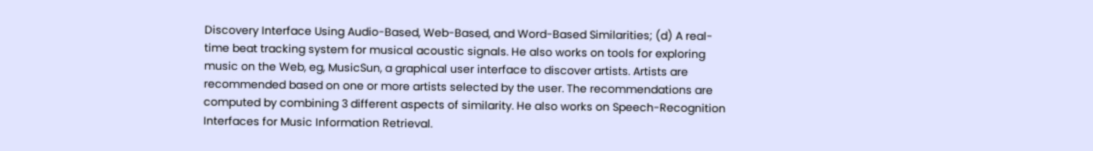Discovery Interface Using Audio-Based, Web-Based, and Word-Based Similarities; (d) A real-time beat tracking system for musical acoustic signals. He also works on tools for exploring music on the Web, eg, MusicSun, a graphical user interface to discover artists. Artists are recommended based on one or more artists selected by the user. The recommendations are computed by combining 3 different aspects of similarity. He also works on Speech-Recognition Interfaces for Music Information Retrieval.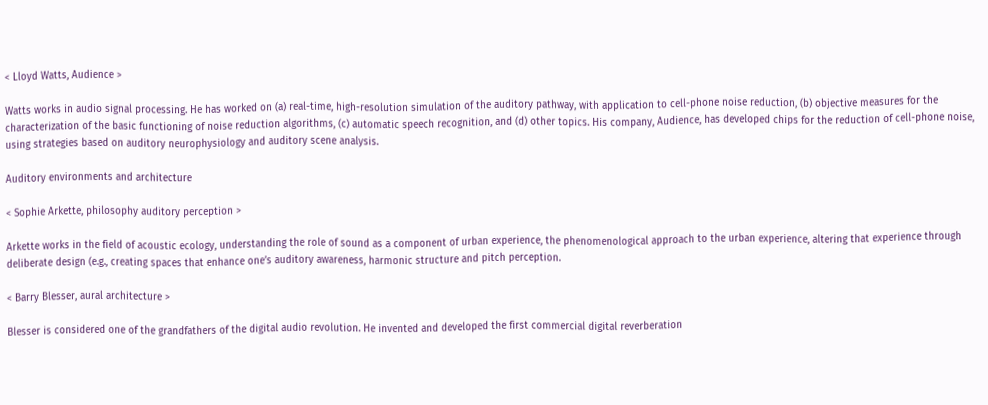< Lloyd Watts, Audience >

Watts works in audio signal processing. He has worked on (a) real-time, high-resolution simulation of the auditory pathway, with application to cell-phone noise reduction, (b) objective measures for the characterization of the basic functioning of noise reduction algorithms, (c) automatic speech recognition, and (d) other topics. His company, Audience, has developed chips for the reduction of cell-phone noise, using strategies based on auditory neurophysiology and auditory scene analysis.

Auditory environments and architecture

< Sophie Arkette, philosophy auditory perception >

Arkette works in the field of acoustic ecology, understanding the role of sound as a component of urban experience, the phenomenological approach to the urban experience, altering that experience through deliberate design (e.g., creating spaces that enhance one’s auditory awareness, harmonic structure and pitch perception.

< Barry Blesser, aural architecture >

Blesser is considered one of the grandfathers of the digital audio revolution. He invented and developed the first commercial digital reverberation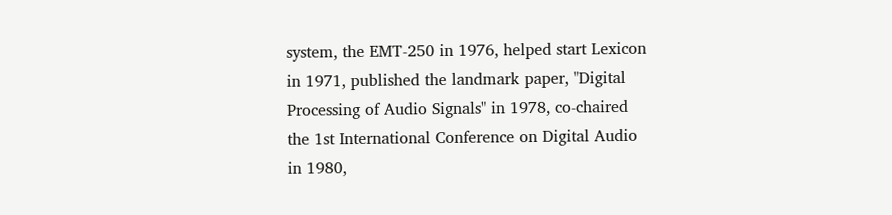system, the EMT-250 in 1976, helped start Lexicon in 1971, published the landmark paper, "Digital Processing of Audio Signals" in 1978, co-chaired the 1st International Conference on Digital Audio in 1980,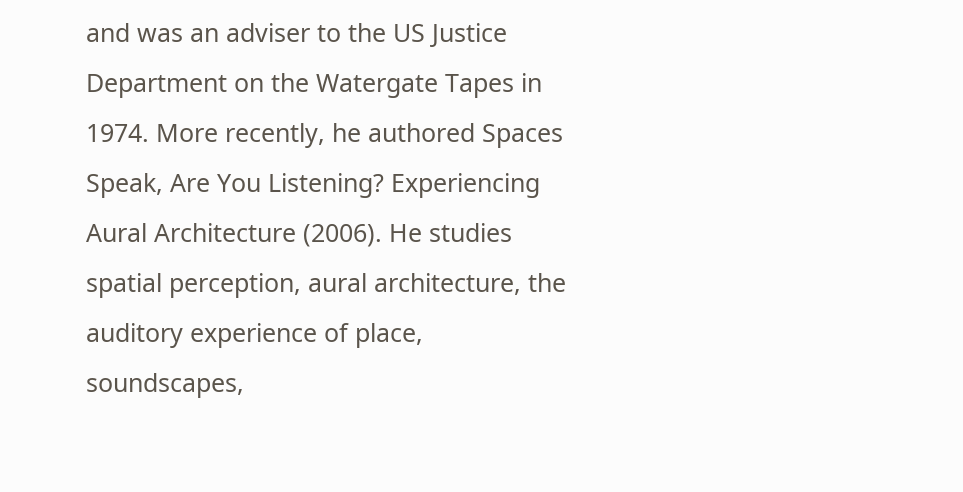and was an adviser to the US Justice Department on the Watergate Tapes in 1974. More recently, he authored Spaces Speak, Are You Listening? Experiencing Aural Architecture (2006). He studies spatial perception, aural architecture, the auditory experience of place, soundscapes,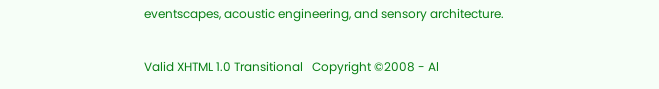eventscapes, acoustic engineering, and sensory architecture.

Valid XHTML 1.0 Transitional   Copyright ©2008 - Al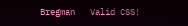Bregman   Valid CSS!